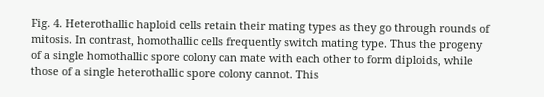Fig. 4. Heterothallic haploid cells retain their mating types as they go through rounds of mitosis. In contrast, homothallic cells frequently switch mating type. Thus the progeny of a single homothallic spore colony can mate with each other to form diploids, while those of a single heterothallic spore colony cannot. This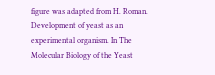figure was adapted from H. Roman. Development of yeast as an experimental organism. In The Molecular Biology of the Yeast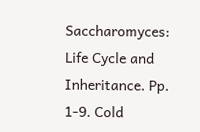Saccharomyces: Life Cycle and Inheritance. Pp. 1-9. Cold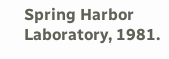Spring Harbor Laboratory, 1981.